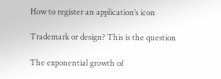How to register an application’s icon

Trademark or design? This is the question

The exponential growth of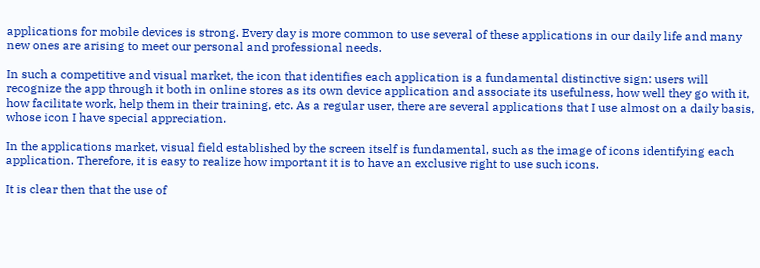applications for mobile devices is strong. Every day is more common to use several of these applications in our daily life and many new ones are arising to meet our personal and professional needs.

In such a competitive and visual market, the icon that identifies each application is a fundamental distinctive sign: users will recognize the app through it both in online stores as its own device application and associate its usefulness, how well they go with it, how facilitate work, help them in their training, etc. As a regular user, there are several applications that I use almost on a daily basis, whose icon I have special appreciation.

In the applications market, visual field established by the screen itself is fundamental, such as the image of icons identifying each application. Therefore, it is easy to realize how important it is to have an exclusive right to use such icons.

It is clear then that the use of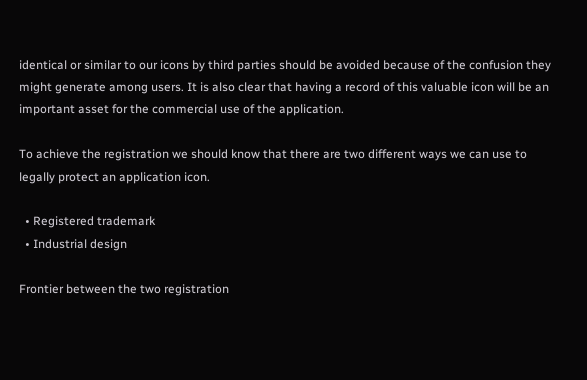identical or similar to our icons by third parties should be avoided because of the confusion they might generate among users. It is also clear that having a record of this valuable icon will be an important asset for the commercial use of the application.

To achieve the registration we should know that there are two different ways we can use to legally protect an application icon.

  • Registered trademark
  • Industrial design

Frontier between the two registration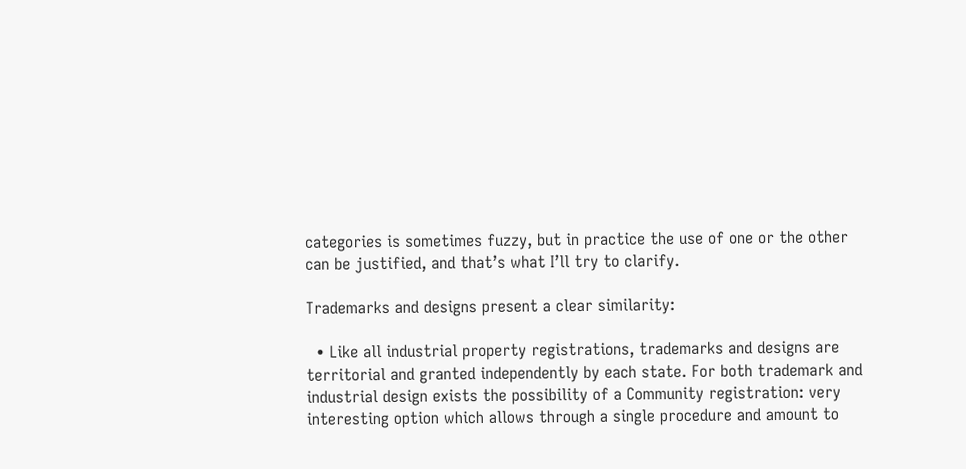categories is sometimes fuzzy, but in practice the use of one or the other can be justified, and that’s what I’ll try to clarify.

Trademarks and designs present a clear similarity:

  • Like all industrial property registrations, trademarks and designs are territorial and granted independently by each state. For both trademark and industrial design exists the possibility of a Community registration: very interesting option which allows through a single procedure and amount to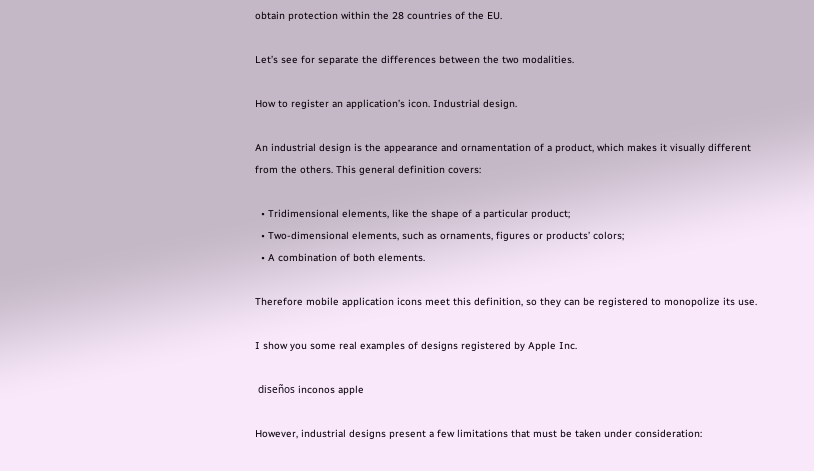obtain protection within the 28 countries of the EU.

Let’s see for separate the differences between the two modalities.

How to register an application’s icon. Industrial design.

An industrial design is the appearance and ornamentation of a product, which makes it visually different from the others. This general definition covers:

  • Tridimensional elements, like the shape of a particular product;
  • Two-dimensional elements, such as ornaments, figures or products’ colors;
  • A combination of both elements.

Therefore mobile application icons meet this definition, so they can be registered to monopolize its use.

I show you some real examples of designs registered by Apple Inc.

 diseños inconos apple

However, industrial designs present a few limitations that must be taken under consideration: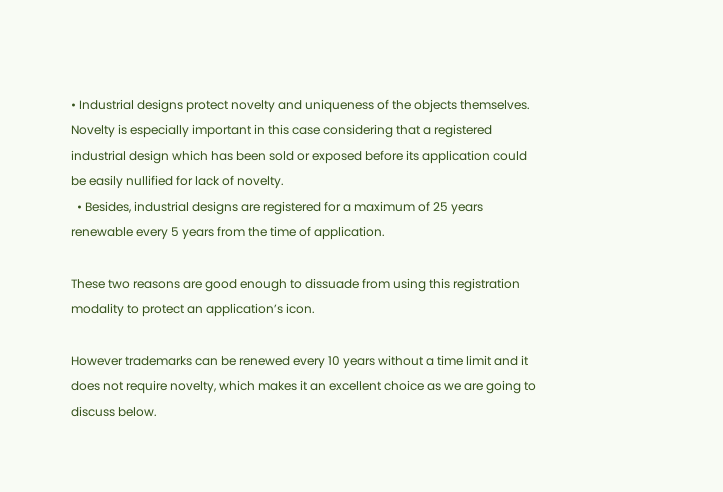• Industrial designs protect novelty and uniqueness of the objects themselves. Novelty is especially important in this case considering that a registered industrial design which has been sold or exposed before its application could be easily nullified for lack of novelty.
  • Besides, industrial designs are registered for a maximum of 25 years renewable every 5 years from the time of application.

These two reasons are good enough to dissuade from using this registration modality to protect an application’s icon.

However trademarks can be renewed every 10 years without a time limit and it does not require novelty, which makes it an excellent choice as we are going to discuss below.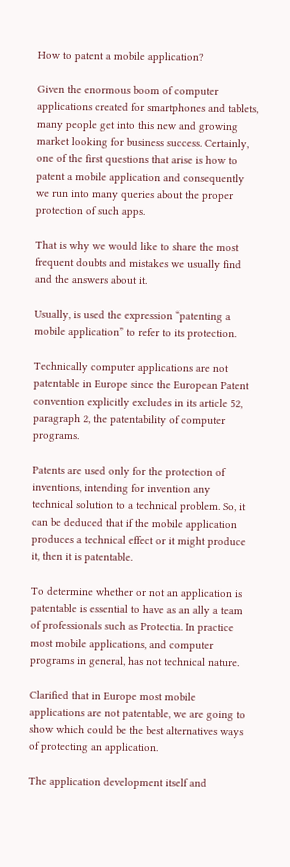How to patent a mobile application?

Given the enormous boom of computer applications created for smartphones and tablets, many people get into this new and growing market looking for business success. Certainly, one of the first questions that arise is how to patent a mobile application and consequently we run into many queries about the proper protection of such apps.

That is why we would like to share the most frequent doubts and mistakes we usually find and the answers about it.

Usually, is used the expression “patenting a mobile application” to refer to its protection.

Technically computer applications are not patentable in Europe since the European Patent convention explicitly excludes in its article 52, paragraph 2, the patentability of computer programs.

Patents are used only for the protection of inventions, intending for invention any technical solution to a technical problem. So, it can be deduced that if the mobile application produces a technical effect or it might produce it, then it is patentable.

To determine whether or not an application is patentable is essential to have as an ally a team of professionals such as Protectia. In practice most mobile applications, and computer programs in general, has not technical nature.

Clarified that in Europe most mobile applications are not patentable, we are going to show which could be the best alternatives ways of protecting an application.

The application development itself and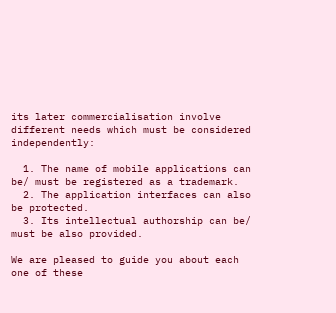its later commercialisation involve different needs which must be considered independently:

  1. The name of mobile applications can be/ must be registered as a trademark.
  2. The application interfaces can also be protected.
  3. Its intellectual authorship can be/ must be also provided.

We are pleased to guide you about each one of these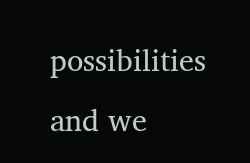possibilities and we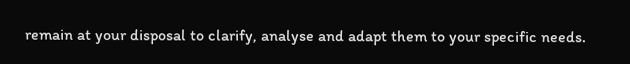remain at your disposal to clarify, analyse and adapt them to your specific needs.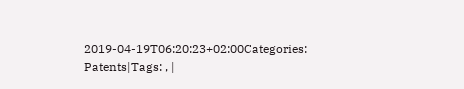2019-04-19T06:20:23+02:00Categories: Patents|Tags: , |